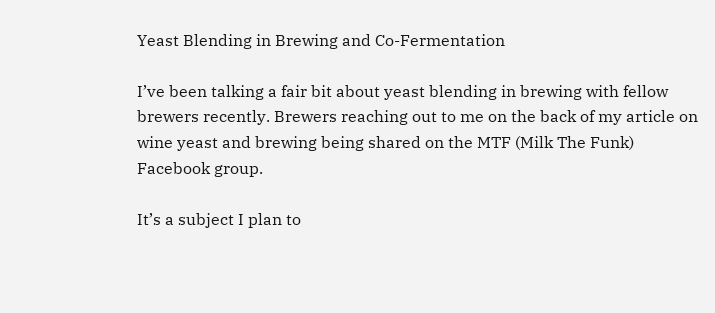Yeast Blending in Brewing and Co-Fermentation

I’ve been talking a fair bit about yeast blending in brewing with fellow brewers recently. Brewers reaching out to me on the back of my article on wine yeast and brewing being shared on the MTF (Milk The Funk) Facebook group.

It’s a subject I plan to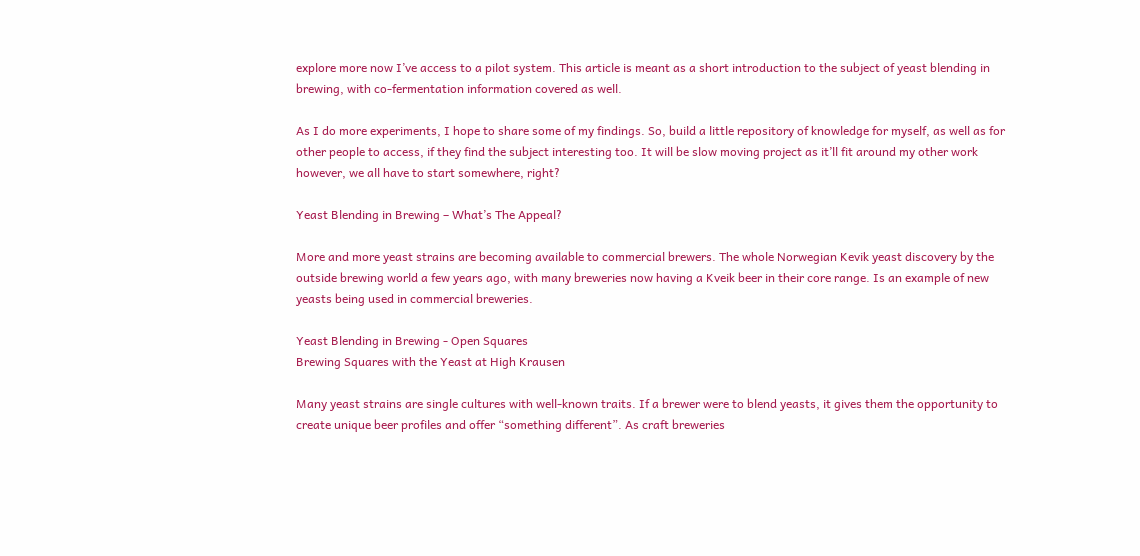explore more now I’ve access to a pilot system. This article is meant as a short introduction to the subject of yeast blending in brewing, with co-fermentation information covered as well.

As I do more experiments, I hope to share some of my findings. So, build a little repository of knowledge for myself, as well as for other people to access, if they find the subject interesting too. It will be slow moving project as it’ll fit around my other work however, we all have to start somewhere, right?

Yeast Blending in Brewing – What’s The Appeal?

More and more yeast strains are becoming available to commercial brewers. The whole Norwegian Kevik yeast discovery by the outside brewing world a few years ago, with many breweries now having a Kveik beer in their core range. Is an example of new yeasts being used in commercial breweries.

Yeast Blending in Brewing - Open Squares
Brewing Squares with the Yeast at High Krausen

Many yeast strains are single cultures with well-known traits. If a brewer were to blend yeasts, it gives them the opportunity to create unique beer profiles and offer “something different”. As craft breweries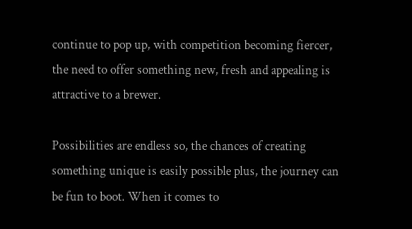continue to pop up, with competition becoming fiercer, the need to offer something new, fresh and appealing is attractive to a brewer.

Possibilities are endless so, the chances of creating something unique is easily possible plus, the journey can be fun to boot. When it comes to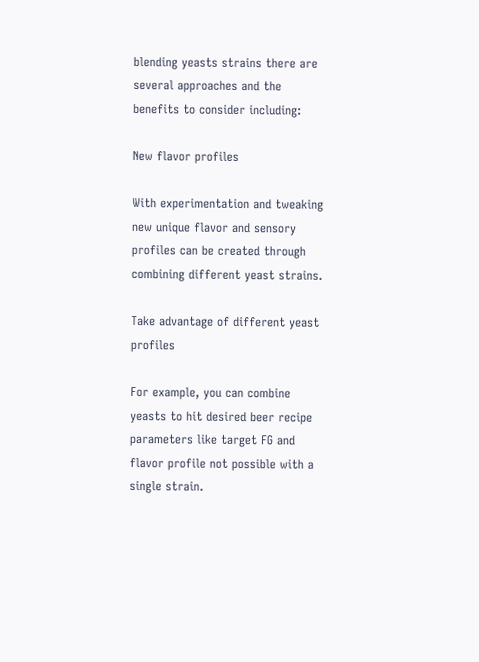blending yeasts strains there are several approaches and the benefits to consider including:

New flavor profiles

With experimentation and tweaking new unique flavor and sensory profiles can be created through combining different yeast strains.

Take advantage of different yeast profiles

For example, you can combine yeasts to hit desired beer recipe parameters like target FG and flavor profile not possible with a single strain.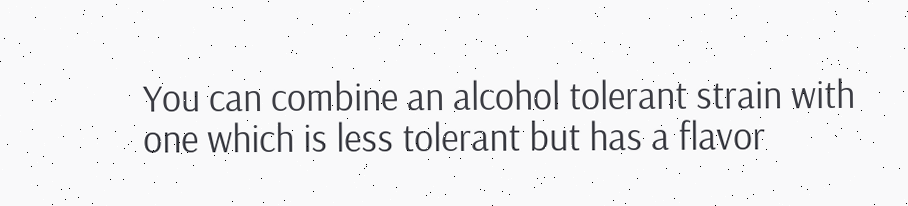You can combine an alcohol tolerant strain with one which is less tolerant but has a flavor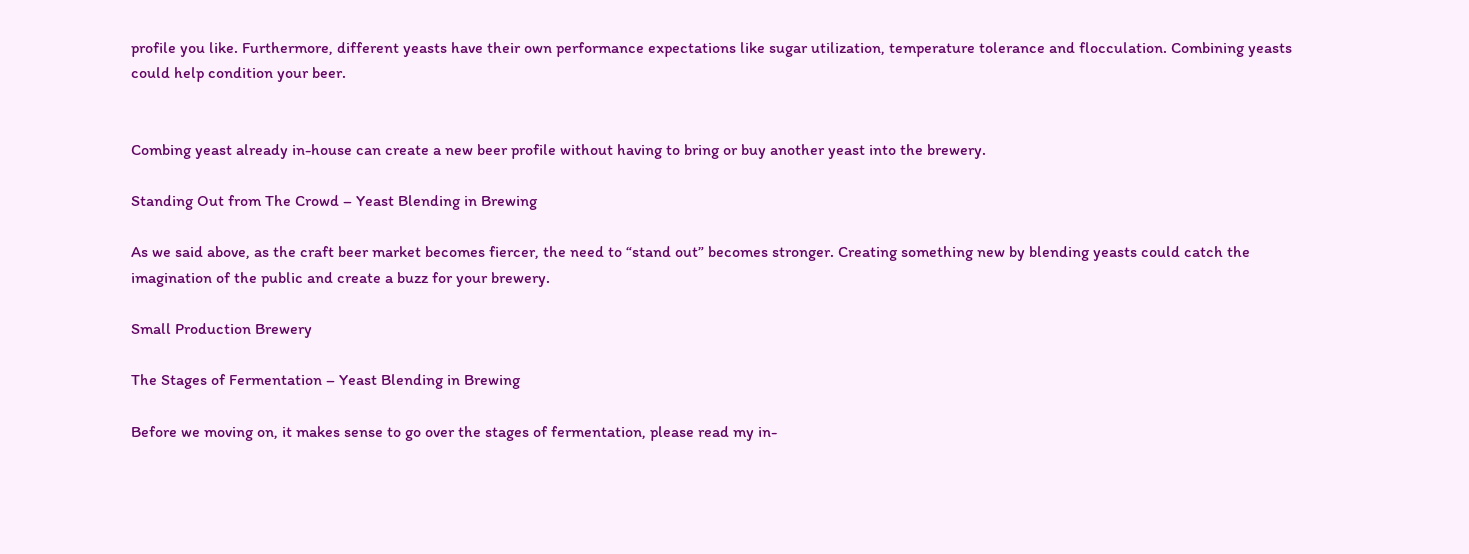profile you like. Furthermore, different yeasts have their own performance expectations like sugar utilization, temperature tolerance and flocculation. Combining yeasts could help condition your beer.


Combing yeast already in-house can create a new beer profile without having to bring or buy another yeast into the brewery.

Standing Out from The Crowd – Yeast Blending in Brewing

As we said above, as the craft beer market becomes fiercer, the need to “stand out” becomes stronger. Creating something new by blending yeasts could catch the imagination of the public and create a buzz for your brewery.

Small Production Brewery

The Stages of Fermentation – Yeast Blending in Brewing

Before we moving on, it makes sense to go over the stages of fermentation, please read my in-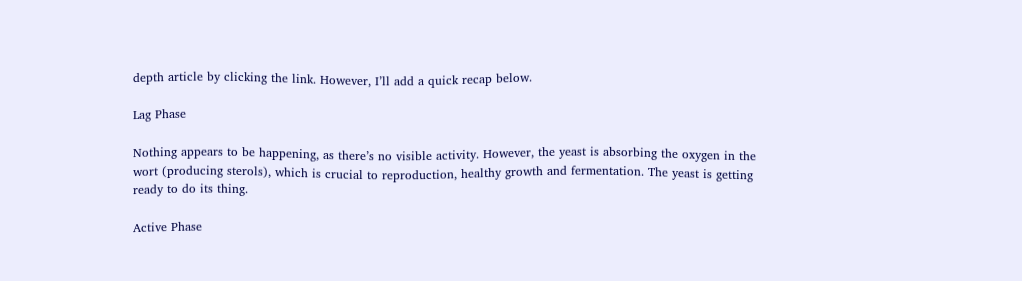depth article by clicking the link. However, I’ll add a quick recap below.

Lag Phase

Nothing appears to be happening, as there’s no visible activity. However, the yeast is absorbing the oxygen in the wort (producing sterols), which is crucial to reproduction, healthy growth and fermentation. The yeast is getting ready to do its thing.

Active Phase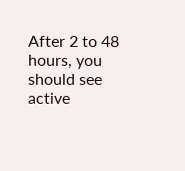After 2 to 48 hours, you should see active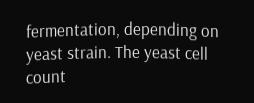fermentation, depending on yeast strain. The yeast cell count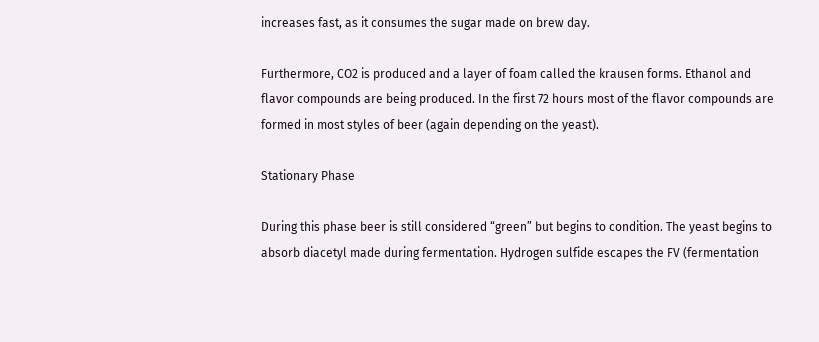increases fast, as it consumes the sugar made on brew day.

Furthermore, CO2 is produced and a layer of foam called the krausen forms. Ethanol and flavor compounds are being produced. In the first 72 hours most of the flavor compounds are formed in most styles of beer (again depending on the yeast).

Stationary Phase

During this phase beer is still considered “green” but begins to condition. The yeast begins to absorb diacetyl made during fermentation. Hydrogen sulfide escapes the FV (fermentation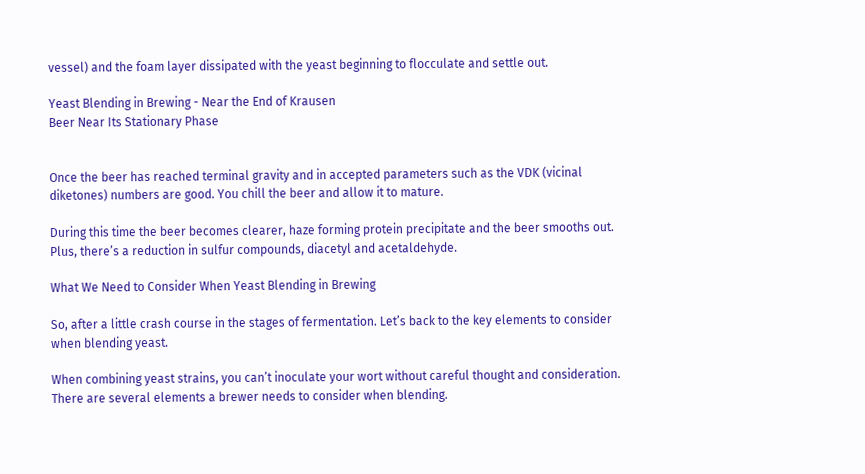vessel) and the foam layer dissipated with the yeast beginning to flocculate and settle out.

Yeast Blending in Brewing - Near the End of Krausen
Beer Near Its Stationary Phase


Once the beer has reached terminal gravity and in accepted parameters such as the VDK (vicinal diketones) numbers are good. You chill the beer and allow it to mature.

During this time the beer becomes clearer, haze forming protein precipitate and the beer smooths out. Plus, there’s a reduction in sulfur compounds, diacetyl and acetaldehyde.

What We Need to Consider When Yeast Blending in Brewing

So, after a little crash course in the stages of fermentation. Let’s back to the key elements to consider when blending yeast.

When combining yeast strains, you can’t inoculate your wort without careful thought and consideration. There are several elements a brewer needs to consider when blending.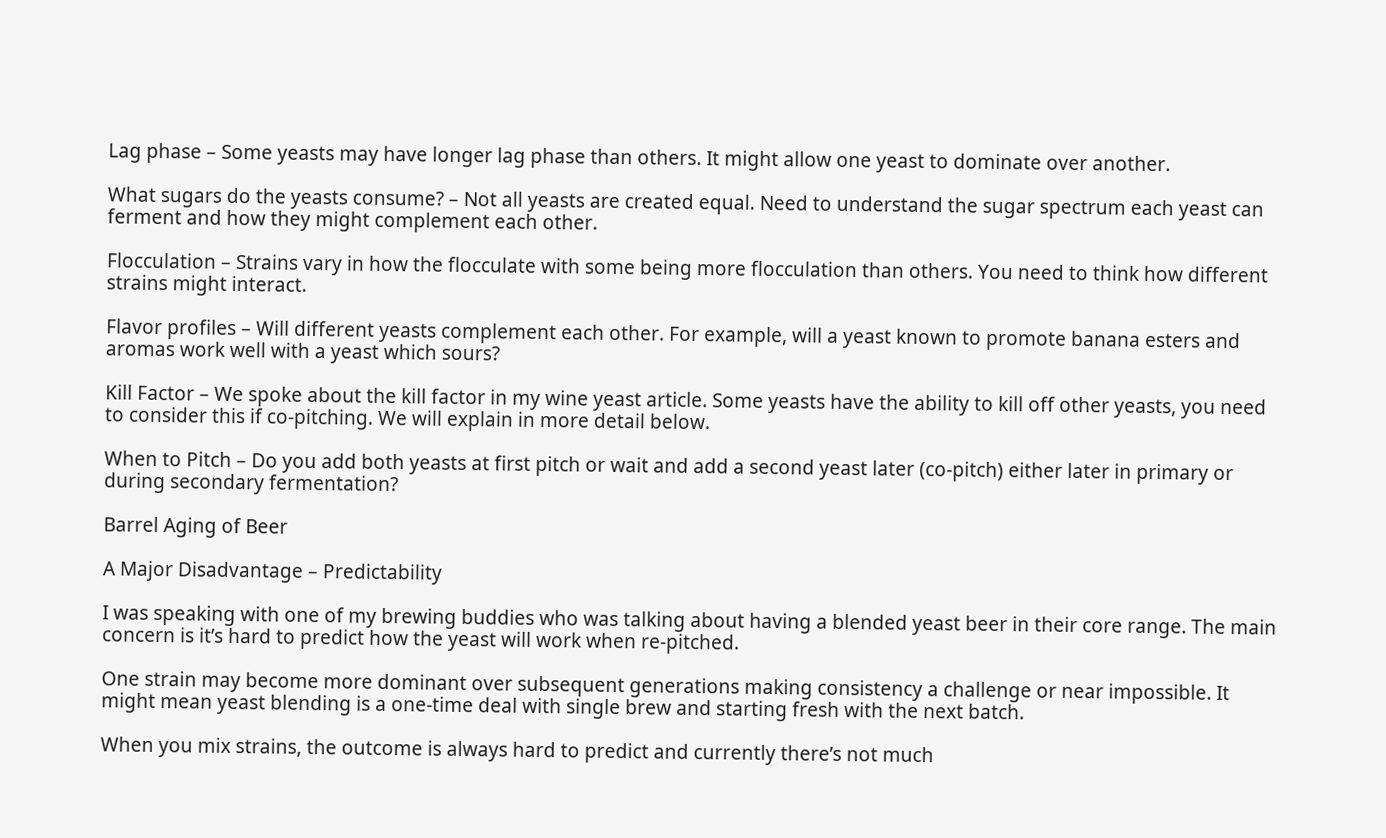Lag phase – Some yeasts may have longer lag phase than others. It might allow one yeast to dominate over another.

What sugars do the yeasts consume? – Not all yeasts are created equal. Need to understand the sugar spectrum each yeast can ferment and how they might complement each other.

Flocculation – Strains vary in how the flocculate with some being more flocculation than others. You need to think how different strains might interact.

Flavor profiles – Will different yeasts complement each other. For example, will a yeast known to promote banana esters and aromas work well with a yeast which sours?

Kill Factor – We spoke about the kill factor in my wine yeast article. Some yeasts have the ability to kill off other yeasts, you need to consider this if co-pitching. We will explain in more detail below.

When to Pitch – Do you add both yeasts at first pitch or wait and add a second yeast later (co-pitch) either later in primary or during secondary fermentation?

Barrel Aging of Beer

A Major Disadvantage – Predictability

I was speaking with one of my brewing buddies who was talking about having a blended yeast beer in their core range. The main concern is it’s hard to predict how the yeast will work when re-pitched.

One strain may become more dominant over subsequent generations making consistency a challenge or near impossible. It might mean yeast blending is a one-time deal with single brew and starting fresh with the next batch.

When you mix strains, the outcome is always hard to predict and currently there’s not much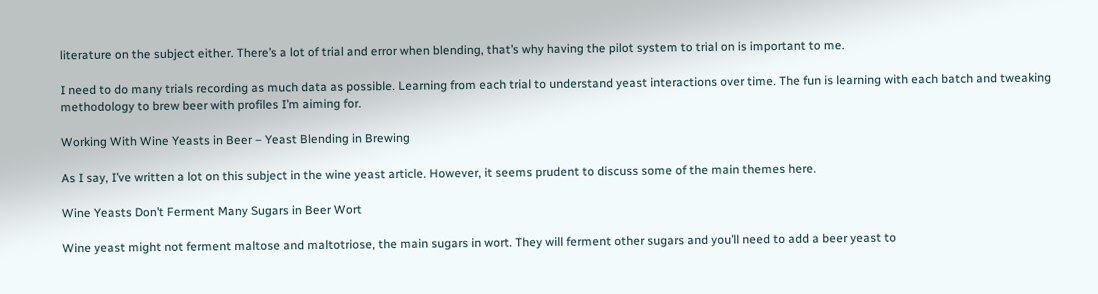literature on the subject either. There’s a lot of trial and error when blending, that’s why having the pilot system to trial on is important to me.

I need to do many trials recording as much data as possible. Learning from each trial to understand yeast interactions over time. The fun is learning with each batch and tweaking methodology to brew beer with profiles I’m aiming for.

Working With Wine Yeasts in Beer – Yeast Blending in Brewing

As I say, I’ve written a lot on this subject in the wine yeast article. However, it seems prudent to discuss some of the main themes here.

Wine Yeasts Don’t Ferment Many Sugars in Beer Wort

Wine yeast might not ferment maltose and maltotriose, the main sugars in wort. They will ferment other sugars and you’ll need to add a beer yeast to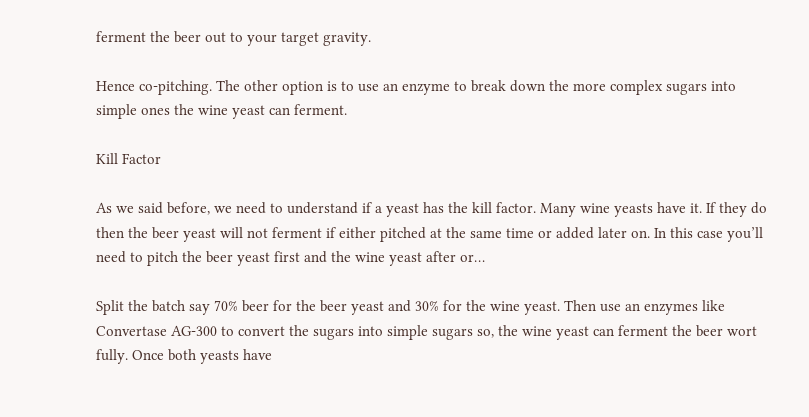ferment the beer out to your target gravity.

Hence co-pitching. The other option is to use an enzyme to break down the more complex sugars into simple ones the wine yeast can ferment.

Kill Factor

As we said before, we need to understand if a yeast has the kill factor. Many wine yeasts have it. If they do then the beer yeast will not ferment if either pitched at the same time or added later on. In this case you’ll need to pitch the beer yeast first and the wine yeast after or…

Split the batch say 70% beer for the beer yeast and 30% for the wine yeast. Then use an enzymes like Convertase AG-300 to convert the sugars into simple sugars so, the wine yeast can ferment the beer wort fully. Once both yeasts have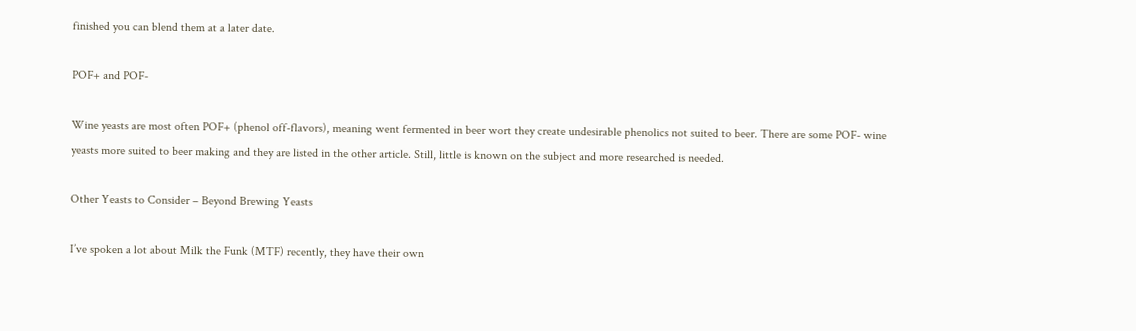finished you can blend them at a later date.

POF+ and POF-

Wine yeasts are most often POF+ (phenol off-flavors), meaning went fermented in beer wort they create undesirable phenolics not suited to beer. There are some POF- wine yeasts more suited to beer making and they are listed in the other article. Still, little is known on the subject and more researched is needed.

Other Yeasts to Consider – Beyond Brewing Yeasts

I’ve spoken a lot about Milk the Funk (MTF) recently, they have their own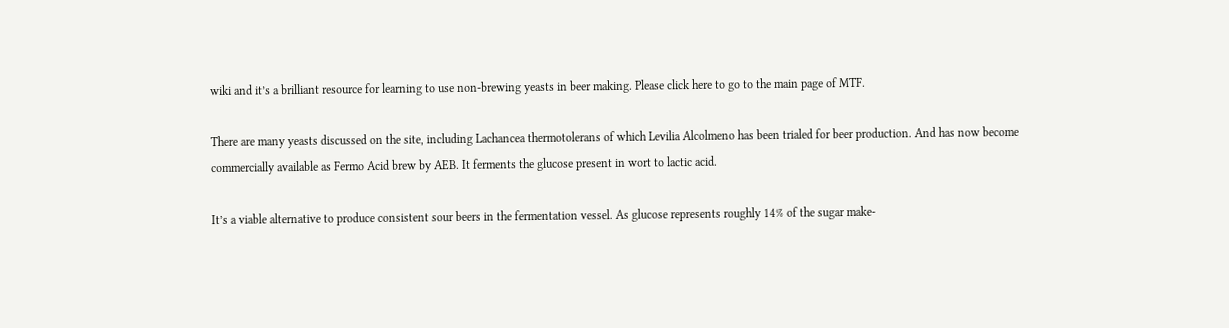wiki and it’s a brilliant resource for learning to use non-brewing yeasts in beer making. Please click here to go to the main page of MTF.

There are many yeasts discussed on the site, including Lachancea thermotolerans of which Levilia Alcolmeno has been trialed for beer production. And has now become commercially available as Fermo Acid brew by AEB. It ferments the glucose present in wort to lactic acid.

It’s a viable alternative to produce consistent sour beers in the fermentation vessel. As glucose represents roughly 14% of the sugar make-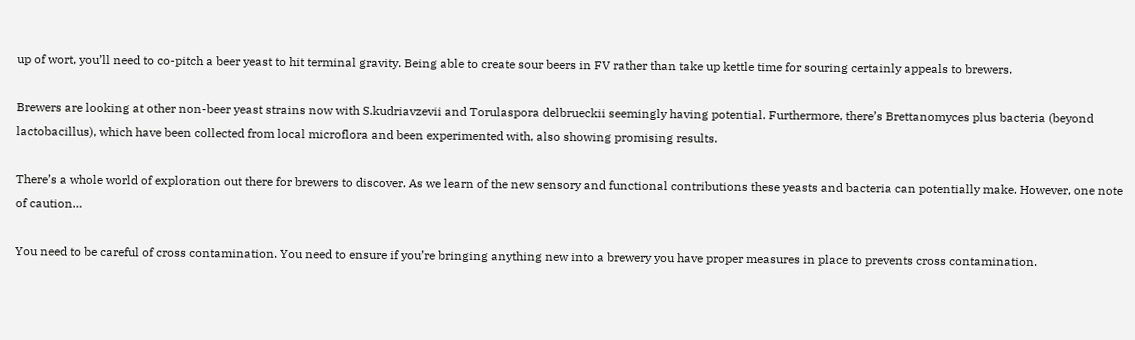up of wort, you’ll need to co-pitch a beer yeast to hit terminal gravity. Being able to create sour beers in FV rather than take up kettle time for souring certainly appeals to brewers.

Brewers are looking at other non-beer yeast strains now with S.kudriavzevii and Torulaspora delbrueckii seemingly having potential. Furthermore, there’s Brettanomyces plus bacteria (beyond lactobacillus), which have been collected from local microflora and been experimented with, also showing promising results.

There’s a whole world of exploration out there for brewers to discover. As we learn of the new sensory and functional contributions these yeasts and bacteria can potentially make. However, one note of caution…

You need to be careful of cross contamination. You need to ensure if you’re bringing anything new into a brewery you have proper measures in place to prevents cross contamination.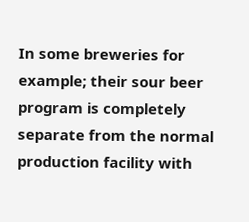In some breweries for example; their sour beer program is completely separate from the normal production facility with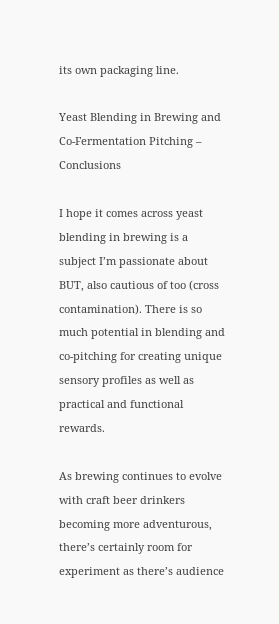its own packaging line.

Yeast Blending in Brewing and Co-Fermentation Pitching – Conclusions

I hope it comes across yeast blending in brewing is a subject I’m passionate about BUT, also cautious of too (cross contamination). There is so much potential in blending and co-pitching for creating unique sensory profiles as well as practical and functional rewards.

As brewing continues to evolve with craft beer drinkers becoming more adventurous, there’s certainly room for experiment as there’s audience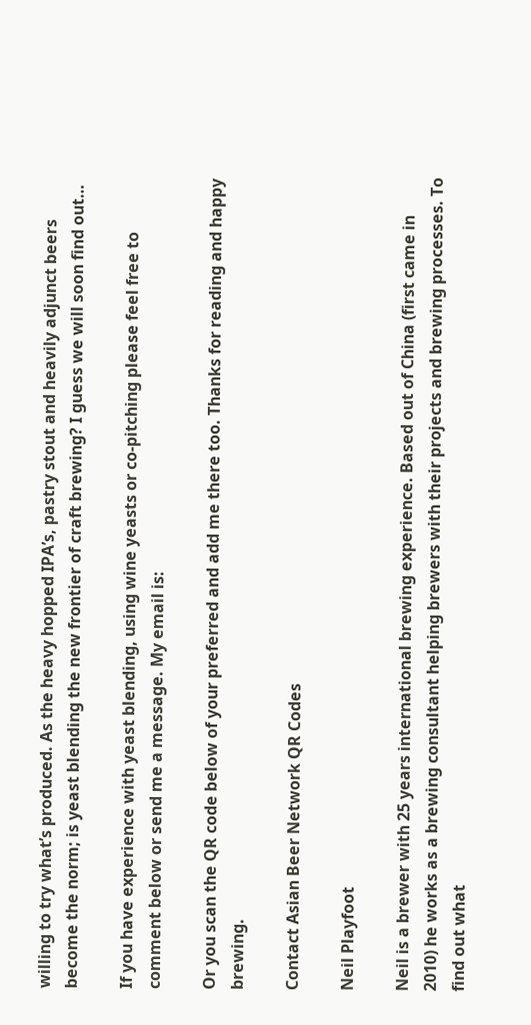willing to try what’s produced. As the heavy hopped IPA’s, pastry stout and heavily adjunct beers become the norm; is yeast blending the new frontier of craft brewing? I guess we will soon find out…

If you have experience with yeast blending, using wine yeasts or co-pitching please feel free to comment below or send me a message. My email is:

Or you scan the QR code below of your preferred and add me there too. Thanks for reading and happy brewing.

Contact Asian Beer Network QR Codes

Neil Playfoot

Neil is a brewer with 25 years international brewing experience. Based out of China (first came in 2010) he works as a brewing consultant helping brewers with their projects and brewing processes. To find out what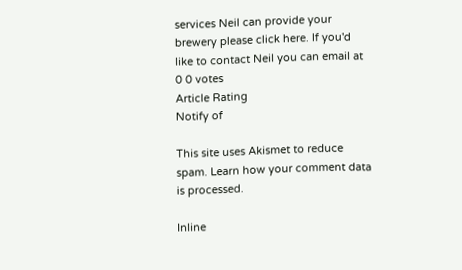services Neil can provide your brewery please click here. If you'd like to contact Neil you can email at
0 0 votes
Article Rating
Notify of

This site uses Akismet to reduce spam. Learn how your comment data is processed.

Inline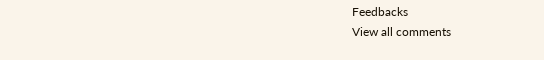Feedbacks
View all comments